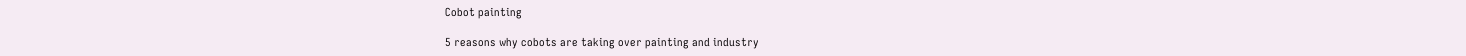Cobot painting

5 reasons why cobots are taking over painting and industry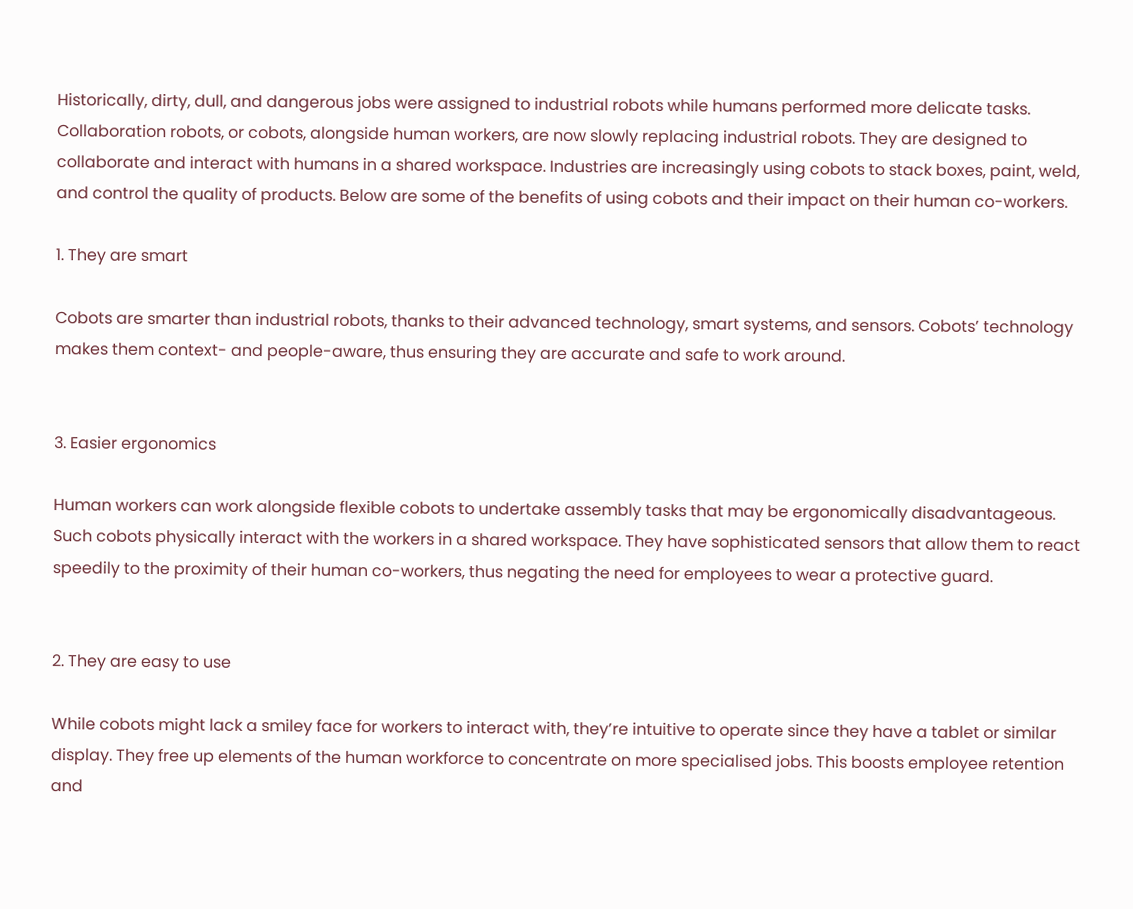Historically, dirty, dull, and dangerous jobs were assigned to industrial robots while humans performed more delicate tasks. Collaboration robots, or cobots, alongside human workers, are now slowly replacing industrial robots. They are designed to collaborate and interact with humans in a shared workspace. Industries are increasingly using cobots to stack boxes, paint, weld, and control the quality of products. Below are some of the benefits of using cobots and their impact on their human co-workers.

1. They are smart

Cobots are smarter than industrial robots, thanks to their advanced technology, smart systems, and sensors. Cobots’ technology makes them context- and people-aware, thus ensuring they are accurate and safe to work around.


3. Easier ergonomics

Human workers can work alongside flexible cobots to undertake assembly tasks that may be ergonomically disadvantageous. Such cobots physically interact with the workers in a shared workspace. They have sophisticated sensors that allow them to react speedily to the proximity of their human co-workers, thus negating the need for employees to wear a protective guard.


2. They are easy to use

While cobots might lack a smiley face for workers to interact with, they’re intuitive to operate since they have a tablet or similar display. They free up elements of the human workforce to concentrate on more specialised jobs. This boosts employee retention and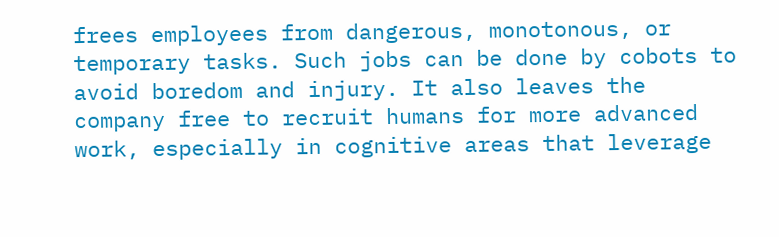frees employees from dangerous, monotonous, or temporary tasks. Such jobs can be done by cobots to avoid boredom and injury. It also leaves the company free to recruit humans for more advanced work, especially in cognitive areas that leverage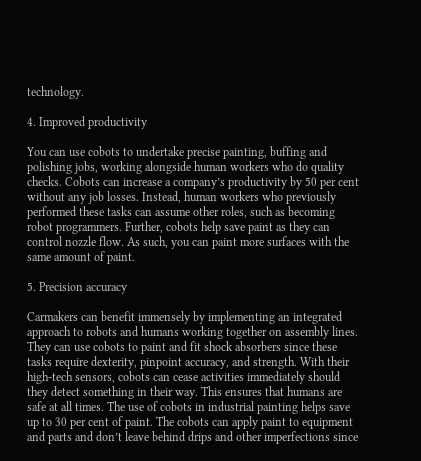technology.

4. Improved productivity

You can use cobots to undertake precise painting, buffing and polishing jobs, working alongside human workers who do quality checks. Cobots can increase a company’s productivity by 50 per cent without any job losses. Instead, human workers who previously performed these tasks can assume other roles, such as becoming robot programmers. Further, cobots help save paint as they can control nozzle flow. As such, you can paint more surfaces with the same amount of paint.

5. Precision accuracy

Carmakers can benefit immensely by implementing an integrated approach to robots and humans working together on assembly lines. They can use cobots to paint and fit shock absorbers since these tasks require dexterity, pinpoint accuracy, and strength. With their high-tech sensors, cobots can cease activities immediately should they detect something in their way. This ensures that humans are safe at all times. The use of cobots in industrial painting helps save up to 30 per cent of paint. The cobots can apply paint to equipment and parts and don’t leave behind drips and other imperfections since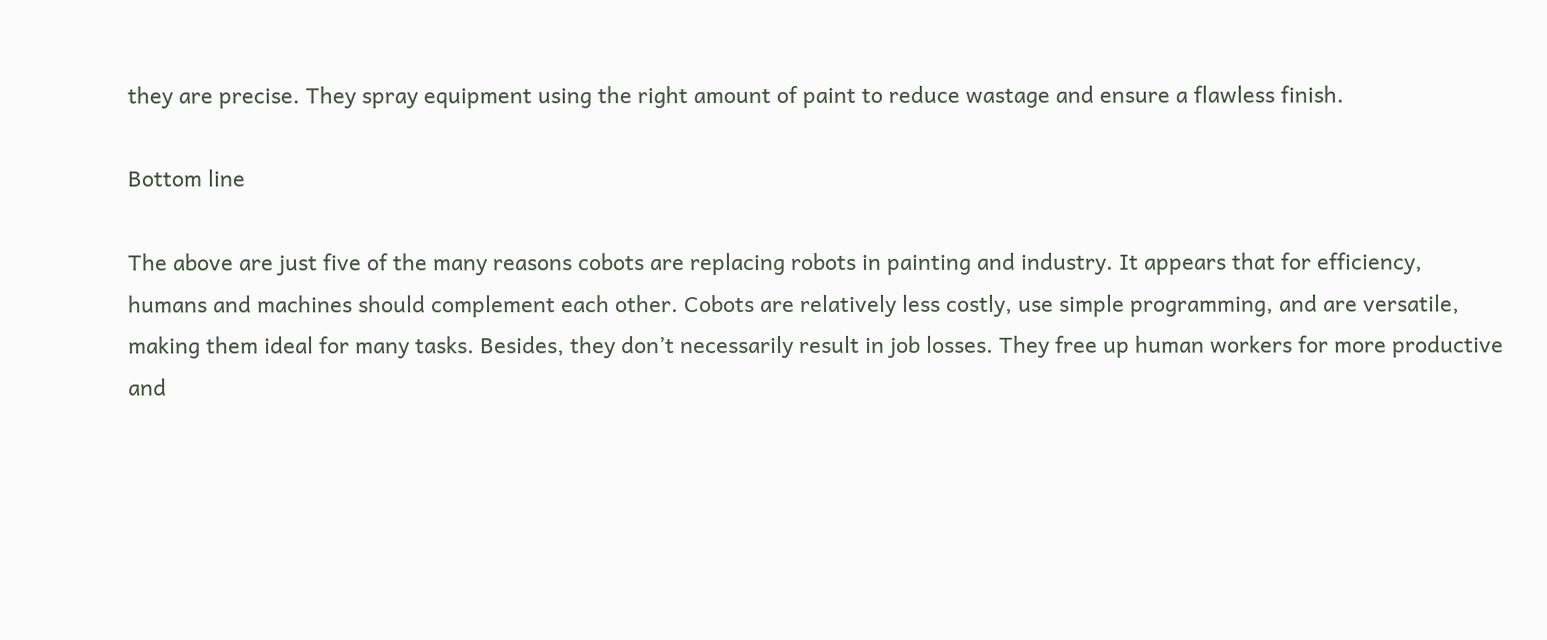they are precise. They spray equipment using the right amount of paint to reduce wastage and ensure a flawless finish.

Bottom line

The above are just five of the many reasons cobots are replacing robots in painting and industry. It appears that for efficiency, humans and machines should complement each other. Cobots are relatively less costly, use simple programming, and are versatile, making them ideal for many tasks. Besides, they don’t necessarily result in job losses. They free up human workers for more productive and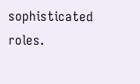sophisticated roles.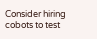Consider hiring cobots to test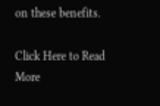on these benefits.

Click Here to Read More